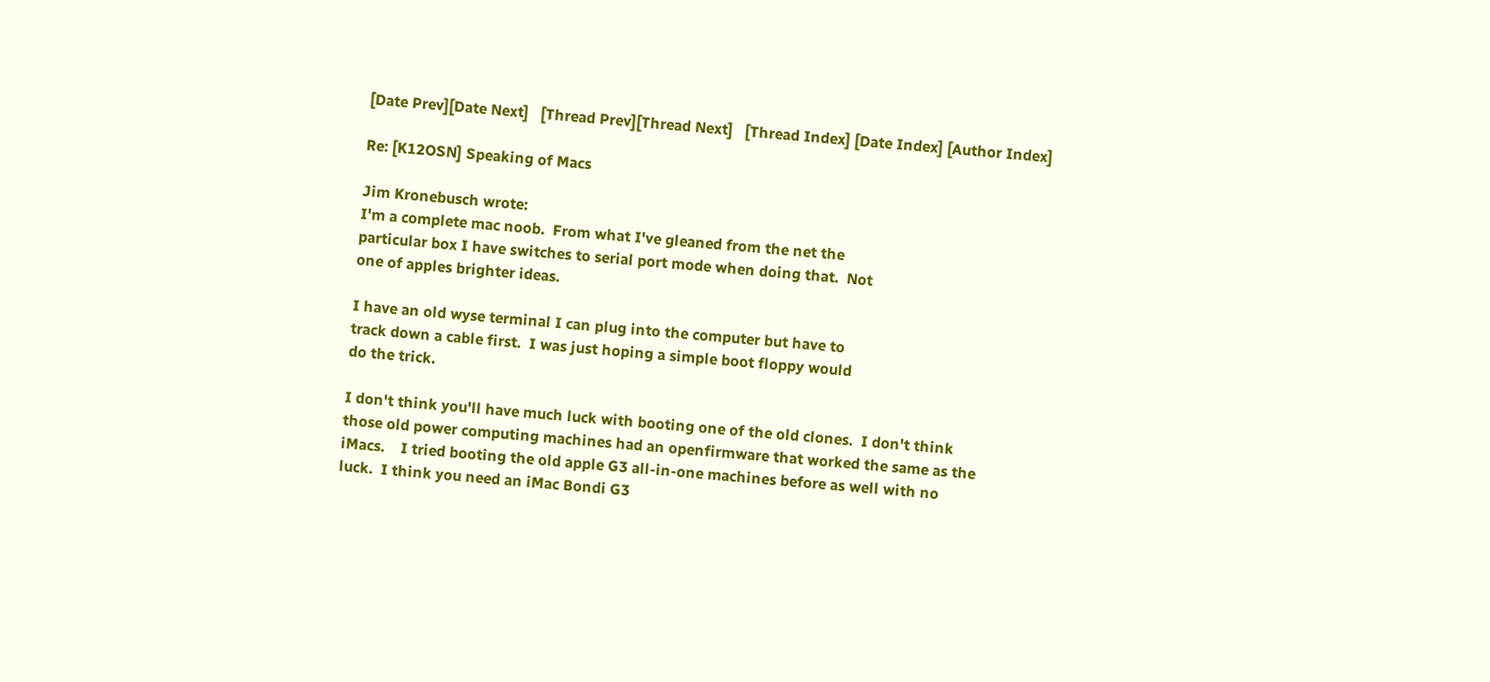[Date Prev][Date Next]   [Thread Prev][Thread Next]   [Thread Index] [Date Index] [Author Index]

Re: [K12OSN] Speaking of Macs

Jim Kronebusch wrote:
I'm a complete mac noob.  From what I've gleaned from the net the
particular box I have switches to serial port mode when doing that.  Not
one of apples brighter ideas.

I have an old wyse terminal I can plug into the computer but have to
track down a cable first.  I was just hoping a simple boot floppy would
do the trick.

I don't think you'll have much luck with booting one of the old clones.  I don't think
those old power computing machines had an openfirmware that worked the same as the
iMacs.    I tried booting the old apple G3 all-in-one machines before as well with no
luck.  I think you need an iMac Bondi G3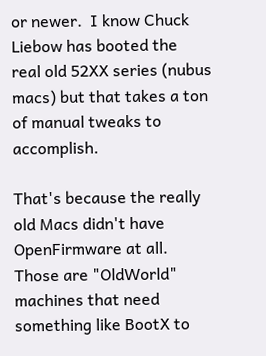or newer.  I know Chuck Liebow has booted the
real old 52XX series (nubus macs) but that takes a ton of manual tweaks to accomplish.

That's because the really old Macs didn't have OpenFirmware at all.  Those are "OldWorld" machines that need something like BootX to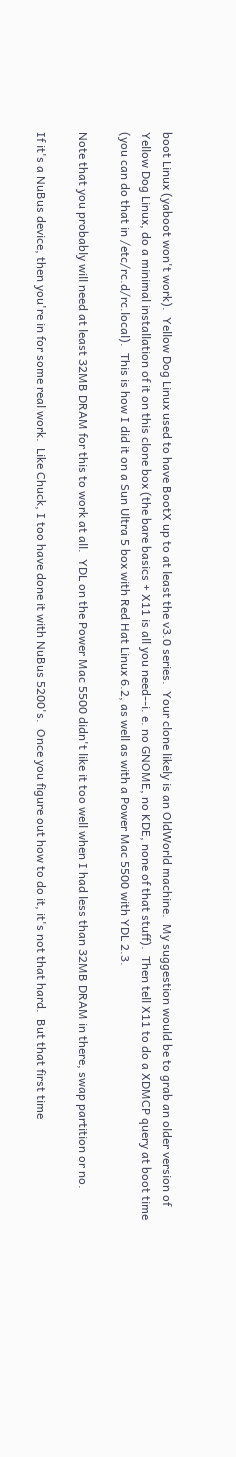boot Linux (yaboot won't work).  Yellow Dog Linux used to have BootX up to at least the v3.0 series.  Your clone likely is an OldWorld machine.  My suggestion would be to grab an older version of Yellow Dog Linux, do a minimal installation of it on this clone box (the bare basics + X11 is all you need--i. e. no GNOME, no KDE, none of that stuff).  Then tell X11 to do a XDMCP query at boot time (you can do that in /etc/rc.d/rc.local).  This is how I did it on a Sun Ultra 5 box with Red Hat Linux 6.2, as well as with a Power Mac 5500 with YDL 2.3.

Note that you probably will need at least 32MB DRAM for this to work at all.  YDL on the Power Mac 5500 didn't like it too well when I had less than 32MB DRAM in there, swap partition or no.

If it's a NuBus device, then you're in for some real work.  Like Chuck, I too have done it with NuBus 5200's.  Once you figure out how to do it, it's not that hard.  But that first time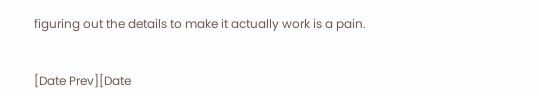figuring out the details to make it actually work is a pain.


[Date Prev][Date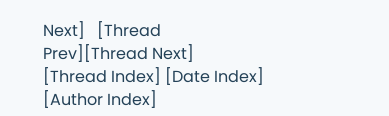Next]   [Thread Prev][Thread Next]   [Thread Index] [Date Index] [Author Index]